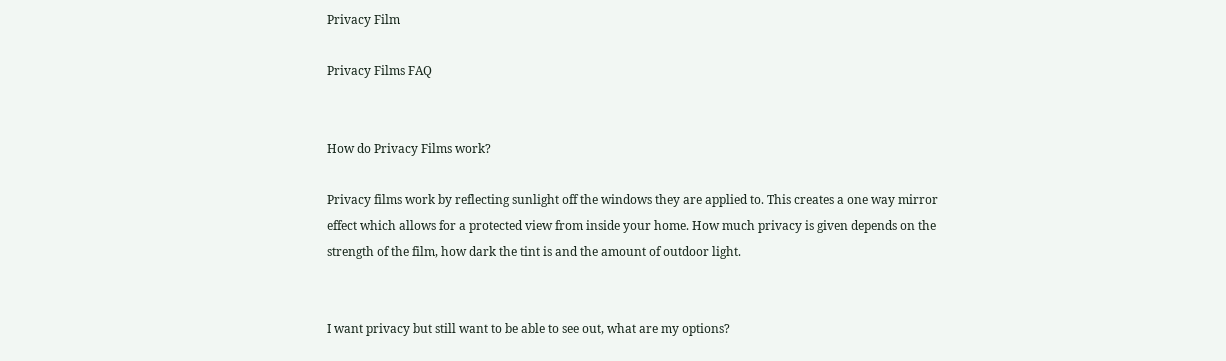Privacy Film

Privacy Films FAQ


How do Privacy Films work?

Privacy films work by reflecting sunlight off the windows they are applied to. This creates a one way mirror effect which allows for a protected view from inside your home. How much privacy is given depends on the strength of the film, how dark the tint is and the amount of outdoor light.


I want privacy but still want to be able to see out, what are my options?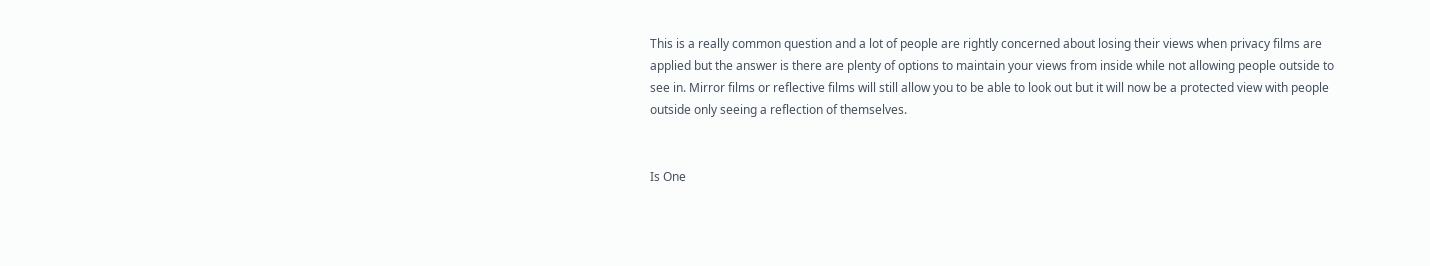This is a really common question and a lot of people are rightly concerned about losing their views when privacy films are applied but the answer is there are plenty of options to maintain your views from inside while not allowing people outside to see in. Mirror films or reflective films will still allow you to be able to look out but it will now be a protected view with people outside only seeing a reflection of themselves.


Is One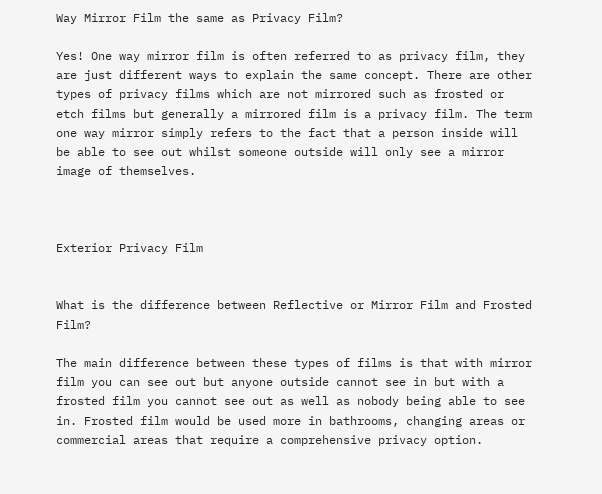Way Mirror Film the same as Privacy Film?

Yes! One way mirror film is often referred to as privacy film, they are just different ways to explain the same concept. There are other types of privacy films which are not mirrored such as frosted or etch films but generally a mirrored film is a privacy film. The term one way mirror simply refers to the fact that a person inside will be able to see out whilst someone outside will only see a mirror image of themselves.



Exterior Privacy Film


What is the difference between Reflective or Mirror Film and Frosted Film?

The main difference between these types of films is that with mirror film you can see out but anyone outside cannot see in but with a frosted film you cannot see out as well as nobody being able to see in. Frosted film would be used more in bathrooms, changing areas or commercial areas that require a comprehensive privacy option.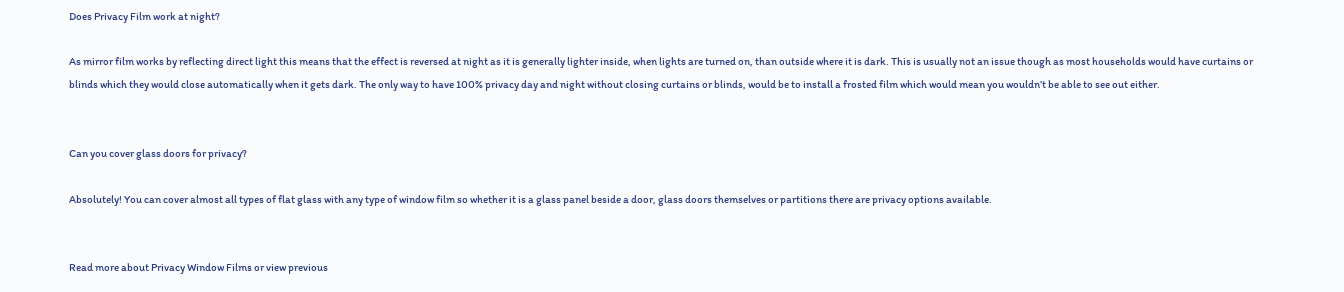Does Privacy Film work at night?

As mirror film works by reflecting direct light this means that the effect is reversed at night as it is generally lighter inside, when lights are turned on, than outside where it is dark. This is usually not an issue though as most households would have curtains or blinds which they would close automatically when it gets dark. The only way to have 100% privacy day and night without closing curtains or blinds, would be to install a frosted film which would mean you wouldn’t be able to see out either.


Can you cover glass doors for privacy?

Absolutely! You can cover almost all types of flat glass with any type of window film so whether it is a glass panel beside a door, glass doors themselves or partitions there are privacy options available.


Read more about Privacy Window Films or view previous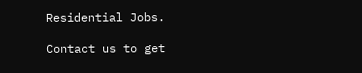Residential Jobs.

Contact us to get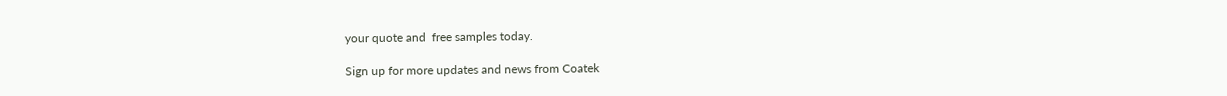your quote and  free samples today.

Sign up for more updates and news from Coatek